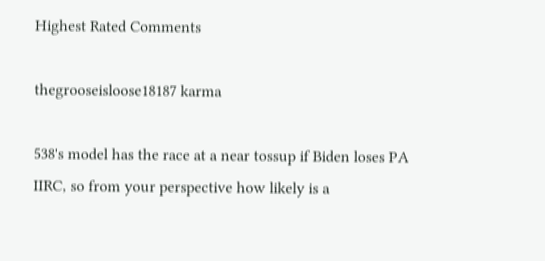Highest Rated Comments

thegrooseisloose18187 karma

538's model has the race at a near tossup if Biden loses PA IIRC, so from your perspective how likely is a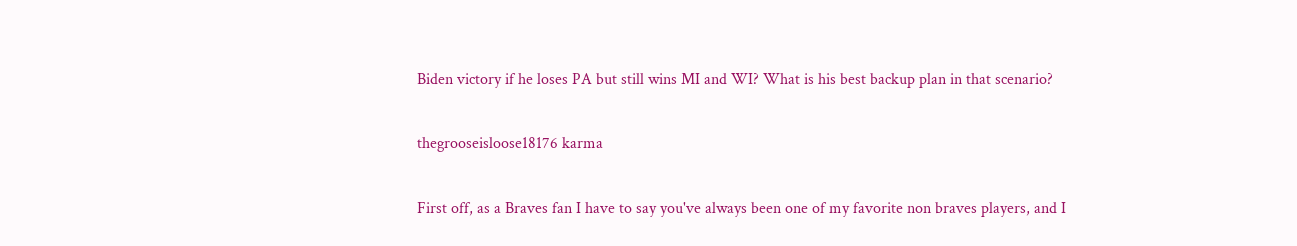Biden victory if he loses PA but still wins MI and WI? What is his best backup plan in that scenario?

thegrooseisloose18176 karma

First off, as a Braves fan I have to say you've always been one of my favorite non braves players, and I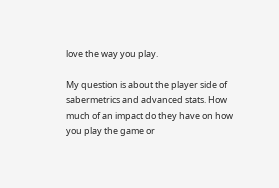love the way you play.

My question is about the player side of sabermetrics and advanced stats. How much of an impact do they have on how you play the game or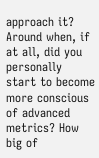approach it? Around when, if at all, did you personally start to become more conscious of advanced metrics? How big of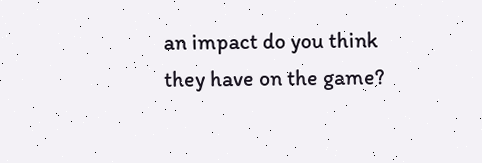an impact do you think they have on the game?